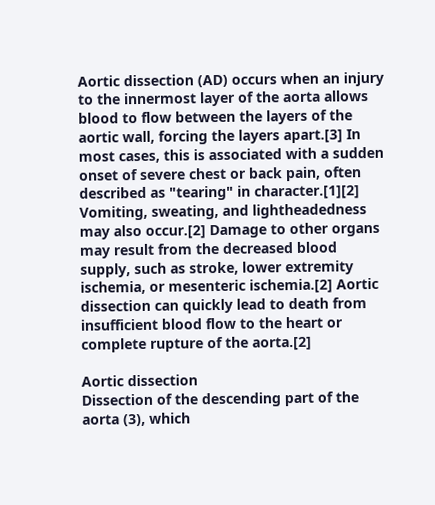Aortic dissection (AD) occurs when an injury to the innermost layer of the aorta allows blood to flow between the layers of the aortic wall, forcing the layers apart.[3] In most cases, this is associated with a sudden onset of severe chest or back pain, often described as "tearing" in character.[1][2] Vomiting, sweating, and lightheadedness may also occur.[2] Damage to other organs may result from the decreased blood supply, such as stroke, lower extremity ischemia, or mesenteric ischemia.[2] Aortic dissection can quickly lead to death from insufficient blood flow to the heart or complete rupture of the aorta.[2]

Aortic dissection
Dissection of the descending part of the aorta (3), which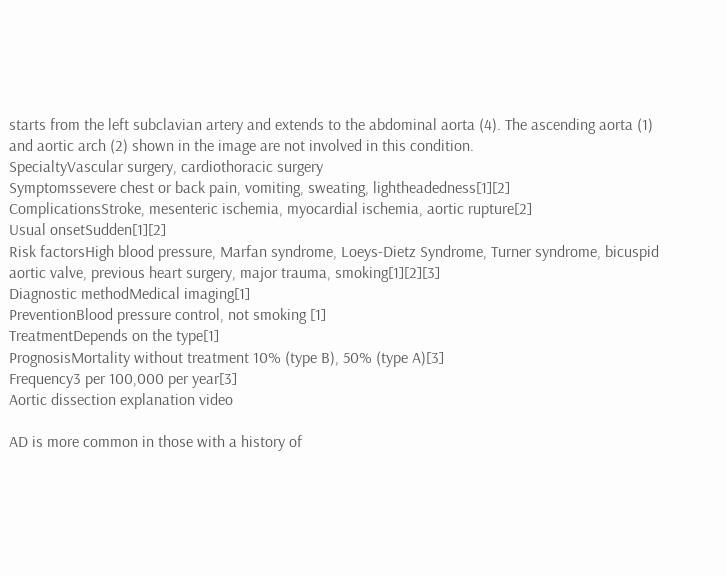starts from the left subclavian artery and extends to the abdominal aorta (4). The ascending aorta (1) and aortic arch (2) shown in the image are not involved in this condition.
SpecialtyVascular surgery, cardiothoracic surgery
Symptomssevere chest or back pain, vomiting, sweating, lightheadedness[1][2]
ComplicationsStroke, mesenteric ischemia, myocardial ischemia, aortic rupture[2]
Usual onsetSudden[1][2]
Risk factorsHigh blood pressure, Marfan syndrome, Loeys-Dietz Syndrome, Turner syndrome, bicuspid aortic valve, previous heart surgery, major trauma, smoking[1][2][3]
Diagnostic methodMedical imaging[1]
PreventionBlood pressure control, not smoking [1]
TreatmentDepends on the type[1]
PrognosisMortality without treatment 10% (type B), 50% (type A)[3]
Frequency3 per 100,000 per year[3]
Aortic dissection explanation video

AD is more common in those with a history of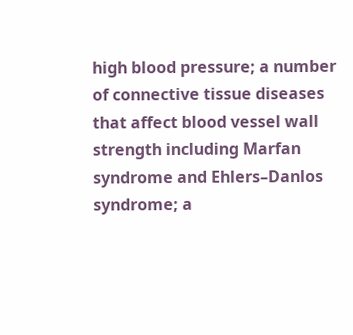high blood pressure; a number of connective tissue diseases that affect blood vessel wall strength including Marfan syndrome and Ehlers–Danlos syndrome; a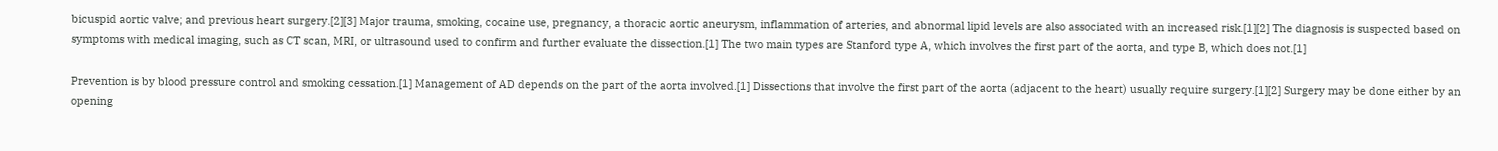bicuspid aortic valve; and previous heart surgery.[2][3] Major trauma, smoking, cocaine use, pregnancy, a thoracic aortic aneurysm, inflammation of arteries, and abnormal lipid levels are also associated with an increased risk.[1][2] The diagnosis is suspected based on symptoms with medical imaging, such as CT scan, MRI, or ultrasound used to confirm and further evaluate the dissection.[1] The two main types are Stanford type A, which involves the first part of the aorta, and type B, which does not.[1]

Prevention is by blood pressure control and smoking cessation.[1] Management of AD depends on the part of the aorta involved.[1] Dissections that involve the first part of the aorta (adjacent to the heart) usually require surgery.[1][2] Surgery may be done either by an opening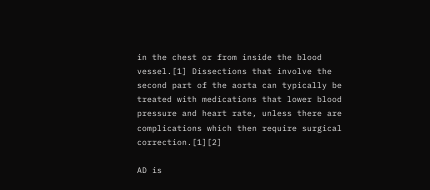in the chest or from inside the blood vessel.[1] Dissections that involve the second part of the aorta can typically be treated with medications that lower blood pressure and heart rate, unless there are complications which then require surgical correction.[1][2]

AD is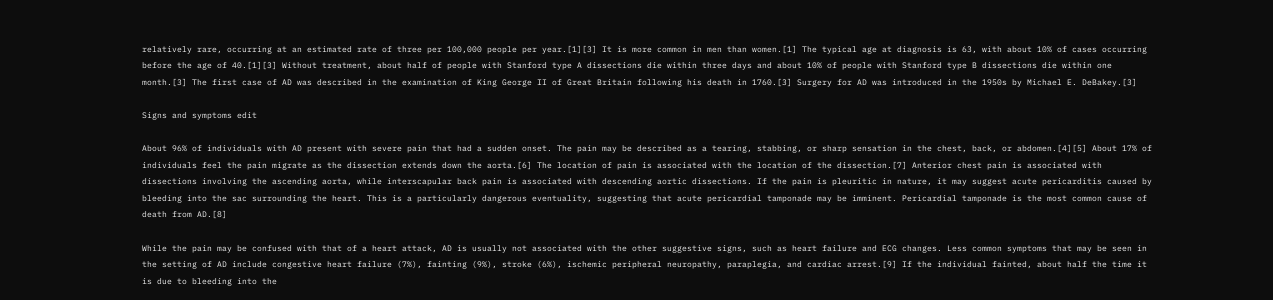relatively rare, occurring at an estimated rate of three per 100,000 people per year.[1][3] It is more common in men than women.[1] The typical age at diagnosis is 63, with about 10% of cases occurring before the age of 40.[1][3] Without treatment, about half of people with Stanford type A dissections die within three days and about 10% of people with Stanford type B dissections die within one month.[3] The first case of AD was described in the examination of King George II of Great Britain following his death in 1760.[3] Surgery for AD was introduced in the 1950s by Michael E. DeBakey.[3]

Signs and symptoms edit

About 96% of individuals with AD present with severe pain that had a sudden onset. The pain may be described as a tearing, stabbing, or sharp sensation in the chest, back, or abdomen.[4][5] About 17% of individuals feel the pain migrate as the dissection extends down the aorta.[6] The location of pain is associated with the location of the dissection.[7] Anterior chest pain is associated with dissections involving the ascending aorta, while interscapular back pain is associated with descending aortic dissections. If the pain is pleuritic in nature, it may suggest acute pericarditis caused by bleeding into the sac surrounding the heart. This is a particularly dangerous eventuality, suggesting that acute pericardial tamponade may be imminent. Pericardial tamponade is the most common cause of death from AD.[8]

While the pain may be confused with that of a heart attack, AD is usually not associated with the other suggestive signs, such as heart failure and ECG changes. Less common symptoms that may be seen in the setting of AD include congestive heart failure (7%), fainting (9%), stroke (6%), ischemic peripheral neuropathy, paraplegia, and cardiac arrest.[9] If the individual fainted, about half the time it is due to bleeding into the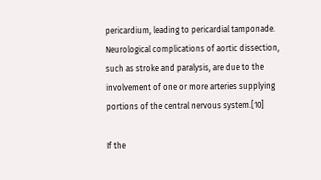pericardium, leading to pericardial tamponade. Neurological complications of aortic dissection, such as stroke and paralysis, are due to the involvement of one or more arteries supplying portions of the central nervous system.[10]

If the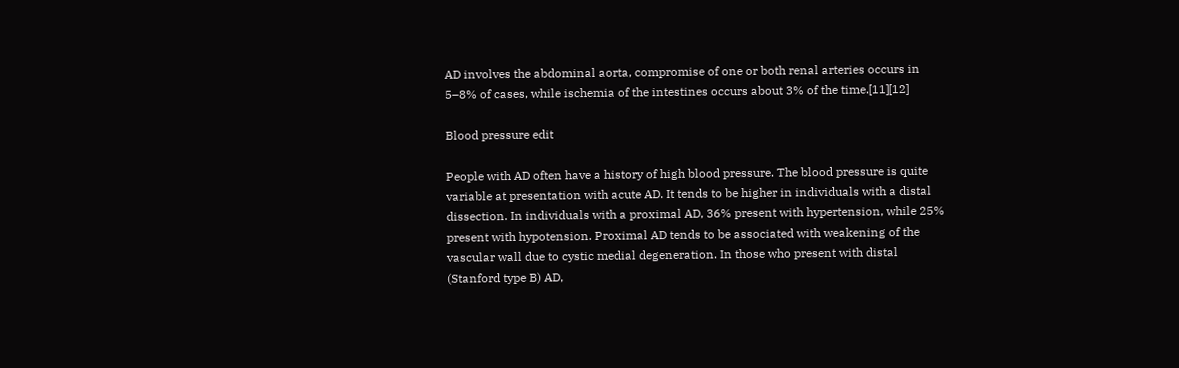AD involves the abdominal aorta, compromise of one or both renal arteries occurs in 5–8% of cases, while ischemia of the intestines occurs about 3% of the time.[11][12]

Blood pressure edit

People with AD often have a history of high blood pressure. The blood pressure is quite variable at presentation with acute AD. It tends to be higher in individuals with a distal dissection. In individuals with a proximal AD, 36% present with hypertension, while 25% present with hypotension. Proximal AD tends to be associated with weakening of the vascular wall due to cystic medial degeneration. In those who present with distal (Stanford type B) AD,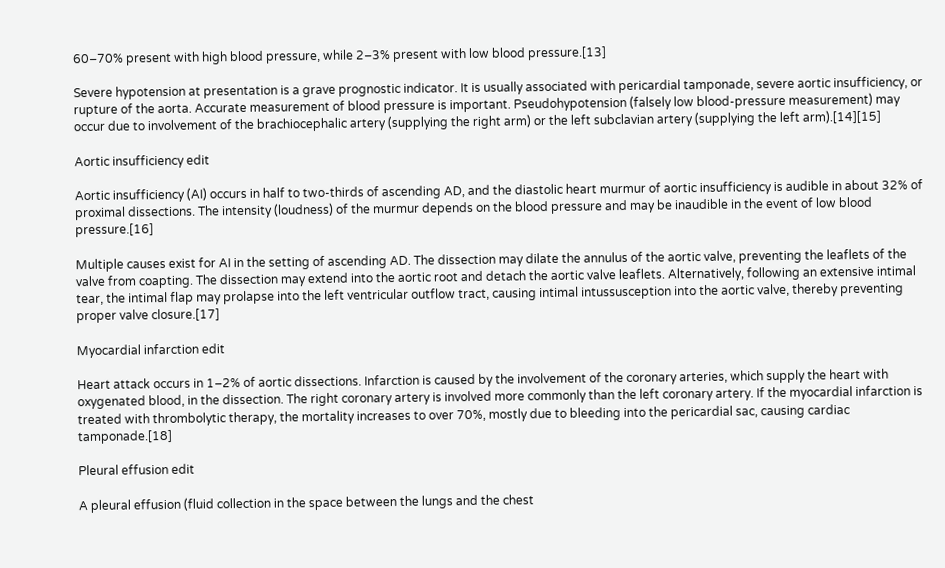60–70% present with high blood pressure, while 2–3% present with low blood pressure.[13]

Severe hypotension at presentation is a grave prognostic indicator. It is usually associated with pericardial tamponade, severe aortic insufficiency, or rupture of the aorta. Accurate measurement of blood pressure is important. Pseudohypotension (falsely low blood-pressure measurement) may occur due to involvement of the brachiocephalic artery (supplying the right arm) or the left subclavian artery (supplying the left arm).[14][15]

Aortic insufficiency edit

Aortic insufficiency (AI) occurs in half to two-thirds of ascending AD, and the diastolic heart murmur of aortic insufficiency is audible in about 32% of proximal dissections. The intensity (loudness) of the murmur depends on the blood pressure and may be inaudible in the event of low blood pressure.[16]

Multiple causes exist for AI in the setting of ascending AD. The dissection may dilate the annulus of the aortic valve, preventing the leaflets of the valve from coapting. The dissection may extend into the aortic root and detach the aortic valve leaflets. Alternatively, following an extensive intimal tear, the intimal flap may prolapse into the left ventricular outflow tract, causing intimal intussusception into the aortic valve, thereby preventing proper valve closure.[17]

Myocardial infarction edit

Heart attack occurs in 1–2% of aortic dissections. Infarction is caused by the involvement of the coronary arteries, which supply the heart with oxygenated blood, in the dissection. The right coronary artery is involved more commonly than the left coronary artery. If the myocardial infarction is treated with thrombolytic therapy, the mortality increases to over 70%, mostly due to bleeding into the pericardial sac, causing cardiac tamponade.[18]

Pleural effusion edit

A pleural effusion (fluid collection in the space between the lungs and the chest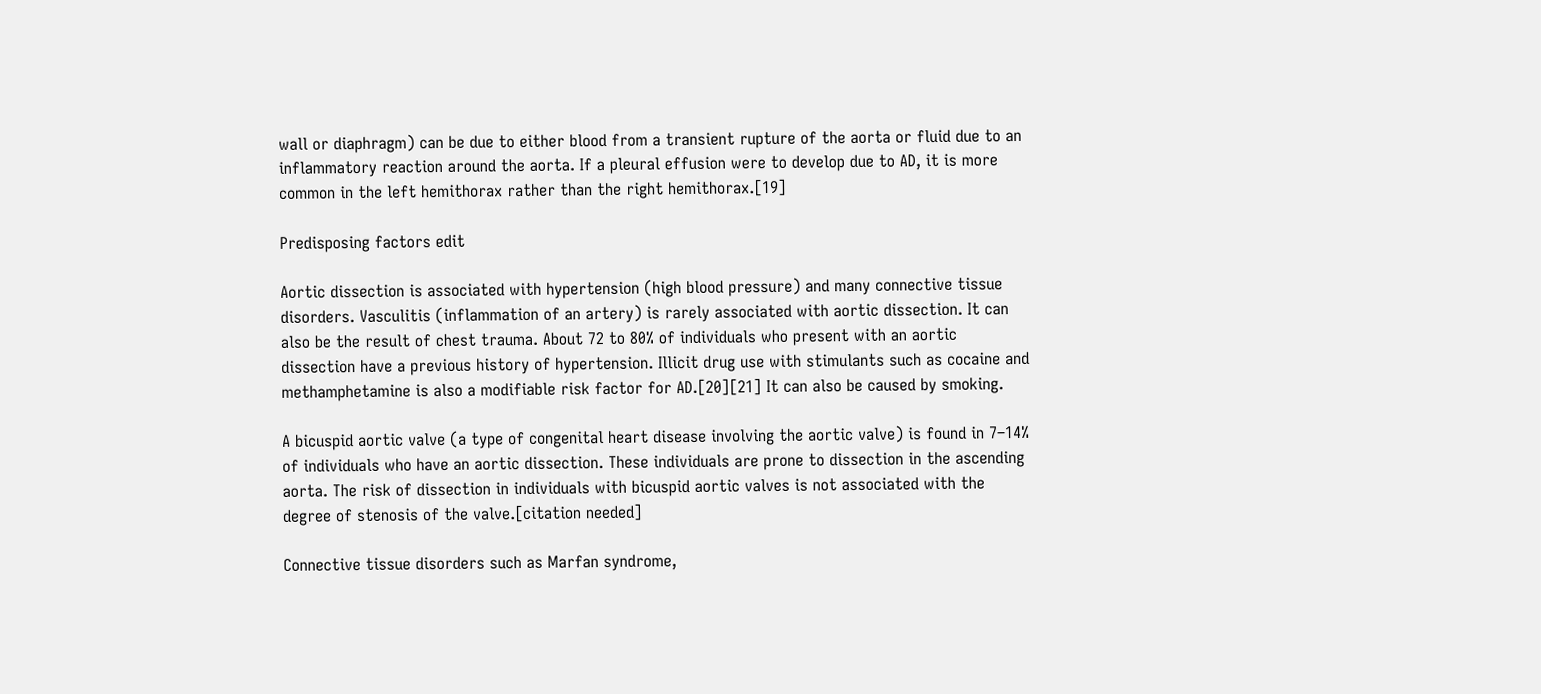wall or diaphragm) can be due to either blood from a transient rupture of the aorta or fluid due to an inflammatory reaction around the aorta. If a pleural effusion were to develop due to AD, it is more common in the left hemithorax rather than the right hemithorax.[19]

Predisposing factors edit

Aortic dissection is associated with hypertension (high blood pressure) and many connective tissue disorders. Vasculitis (inflammation of an artery) is rarely associated with aortic dissection. It can also be the result of chest trauma. About 72 to 80% of individuals who present with an aortic dissection have a previous history of hypertension. Illicit drug use with stimulants such as cocaine and methamphetamine is also a modifiable risk factor for AD.[20][21] It can also be caused by smoking.

A bicuspid aortic valve (a type of congenital heart disease involving the aortic valve) is found in 7–14% of individuals who have an aortic dissection. These individuals are prone to dissection in the ascending aorta. The risk of dissection in individuals with bicuspid aortic valves is not associated with the degree of stenosis of the valve.[citation needed]

Connective tissue disorders such as Marfan syndrome,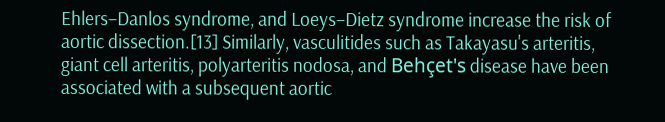Ehlers–Danlos syndrome, and Loeys–Dietz syndrome increase the risk of aortic dissection.[13] Similarly, vasculitides such as Takayasu's arteritis, giant cell arteritis, polyarteritis nodosa, and Behçet's disease have been associated with a subsequent aortic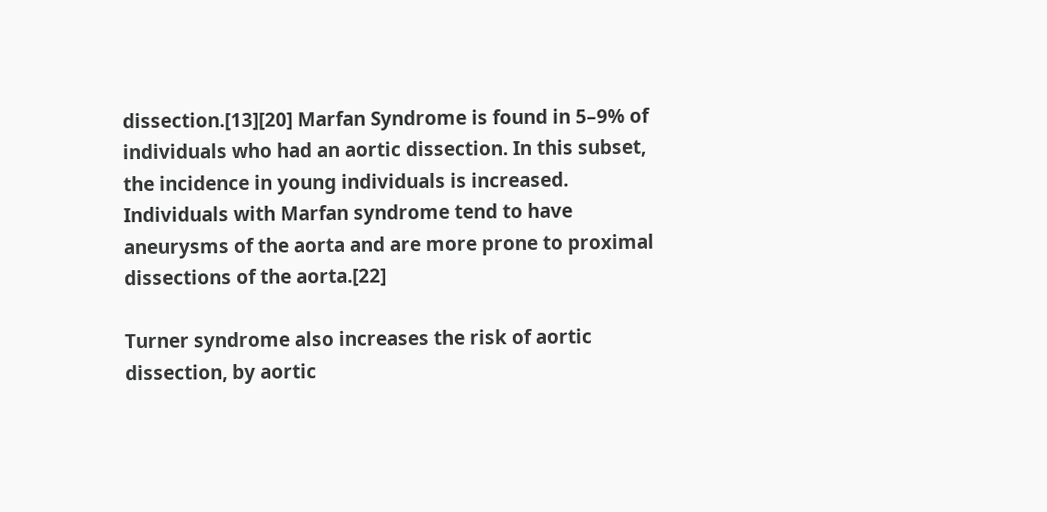dissection.[13][20] Marfan Syndrome is found in 5–9% of individuals who had an aortic dissection. In this subset, the incidence in young individuals is increased. Individuals with Marfan syndrome tend to have aneurysms of the aorta and are more prone to proximal dissections of the aorta.[22]

Turner syndrome also increases the risk of aortic dissection, by aortic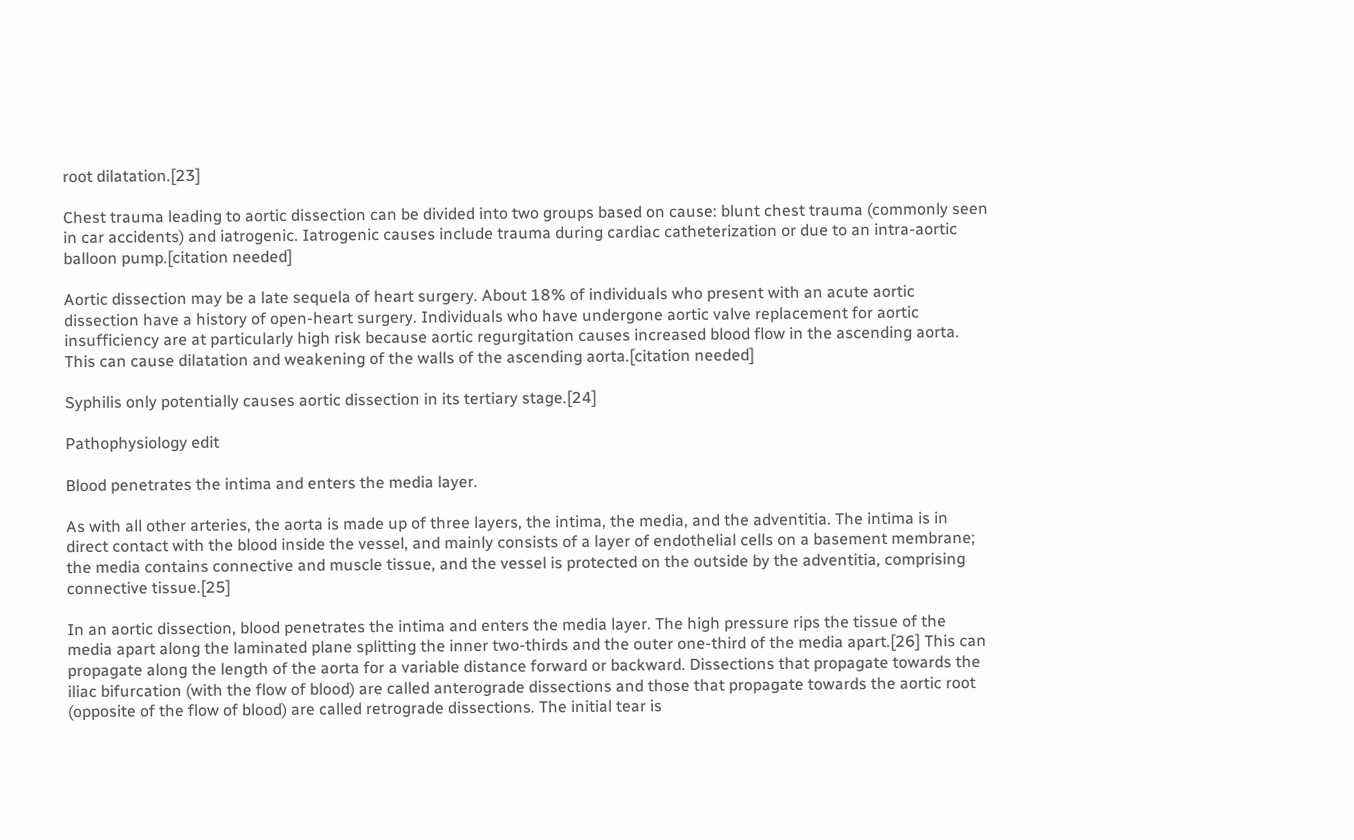root dilatation.[23]

Chest trauma leading to aortic dissection can be divided into two groups based on cause: blunt chest trauma (commonly seen in car accidents) and iatrogenic. Iatrogenic causes include trauma during cardiac catheterization or due to an intra-aortic balloon pump.[citation needed]

Aortic dissection may be a late sequela of heart surgery. About 18% of individuals who present with an acute aortic dissection have a history of open-heart surgery. Individuals who have undergone aortic valve replacement for aortic insufficiency are at particularly high risk because aortic regurgitation causes increased blood flow in the ascending aorta. This can cause dilatation and weakening of the walls of the ascending aorta.[citation needed]

Syphilis only potentially causes aortic dissection in its tertiary stage.[24]

Pathophysiology edit

Blood penetrates the intima and enters the media layer.

As with all other arteries, the aorta is made up of three layers, the intima, the media, and the adventitia. The intima is in direct contact with the blood inside the vessel, and mainly consists of a layer of endothelial cells on a basement membrane; the media contains connective and muscle tissue, and the vessel is protected on the outside by the adventitia, comprising connective tissue.[25]

In an aortic dissection, blood penetrates the intima and enters the media layer. The high pressure rips the tissue of the media apart along the laminated plane splitting the inner two-thirds and the outer one-third of the media apart.[26] This can propagate along the length of the aorta for a variable distance forward or backward. Dissections that propagate towards the iliac bifurcation (with the flow of blood) are called anterograde dissections and those that propagate towards the aortic root (opposite of the flow of blood) are called retrograde dissections. The initial tear is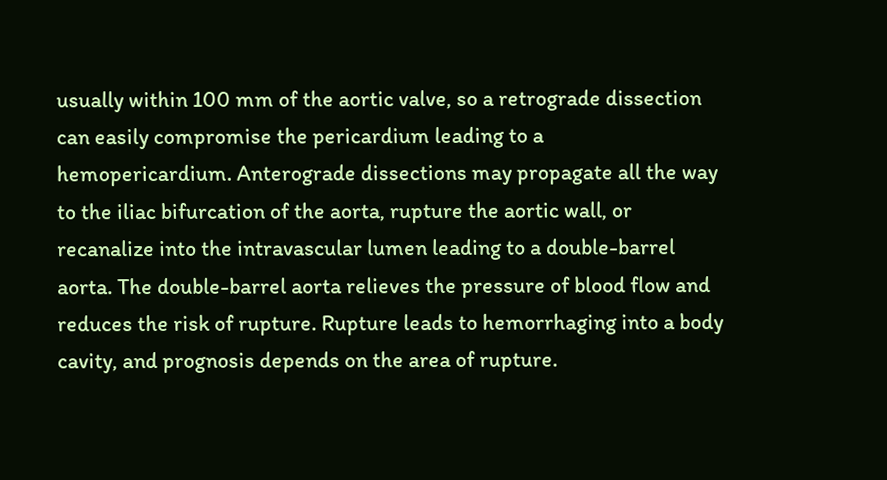usually within 100 mm of the aortic valve, so a retrograde dissection can easily compromise the pericardium leading to a hemopericardium. Anterograde dissections may propagate all the way to the iliac bifurcation of the aorta, rupture the aortic wall, or recanalize into the intravascular lumen leading to a double-barrel aorta. The double-barrel aorta relieves the pressure of blood flow and reduces the risk of rupture. Rupture leads to hemorrhaging into a body cavity, and prognosis depends on the area of rupture.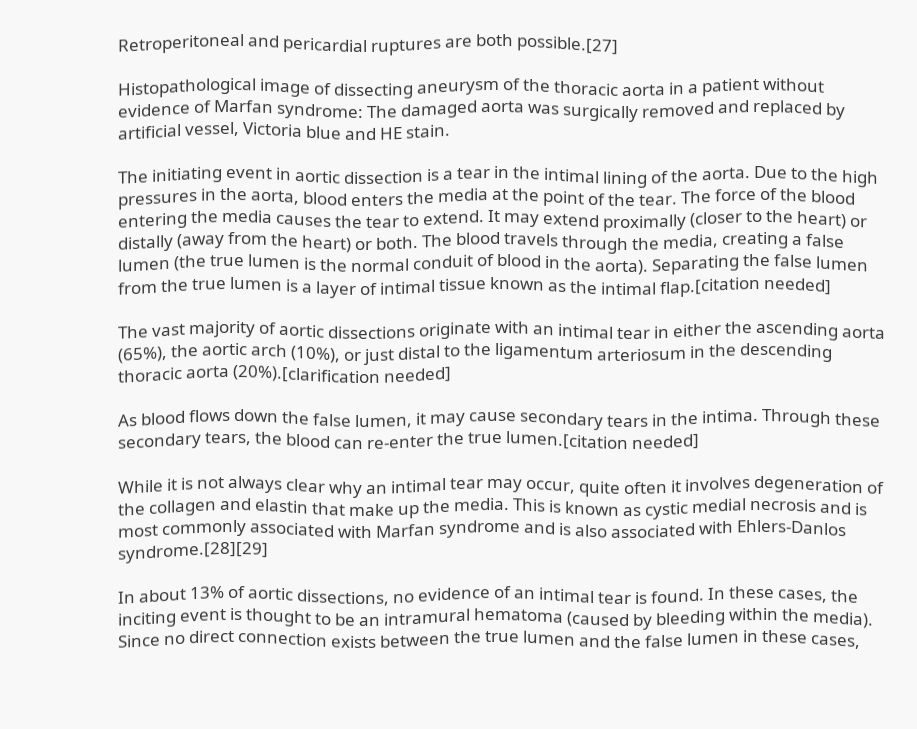Retroperitoneal and pericardial ruptures are both possible.[27]

Histopathological image of dissecting aneurysm of the thoracic aorta in a patient without evidence of Marfan syndrome: The damaged aorta was surgically removed and replaced by artificial vessel, Victoria blue and HE stain.

The initiating event in aortic dissection is a tear in the intimal lining of the aorta. Due to the high pressures in the aorta, blood enters the media at the point of the tear. The force of the blood entering the media causes the tear to extend. It may extend proximally (closer to the heart) or distally (away from the heart) or both. The blood travels through the media, creating a false lumen (the true lumen is the normal conduit of blood in the aorta). Separating the false lumen from the true lumen is a layer of intimal tissue known as the intimal flap.[citation needed]

The vast majority of aortic dissections originate with an intimal tear in either the ascending aorta (65%), the aortic arch (10%), or just distal to the ligamentum arteriosum in the descending thoracic aorta (20%).[clarification needed]

As blood flows down the false lumen, it may cause secondary tears in the intima. Through these secondary tears, the blood can re-enter the true lumen.[citation needed]

While it is not always clear why an intimal tear may occur, quite often it involves degeneration of the collagen and elastin that make up the media. This is known as cystic medial necrosis and is most commonly associated with Marfan syndrome and is also associated with Ehlers-Danlos syndrome.[28][29]

In about 13% of aortic dissections, no evidence of an intimal tear is found. In these cases, the inciting event is thought to be an intramural hematoma (caused by bleeding within the media). Since no direct connection exists between the true lumen and the false lumen in these cases,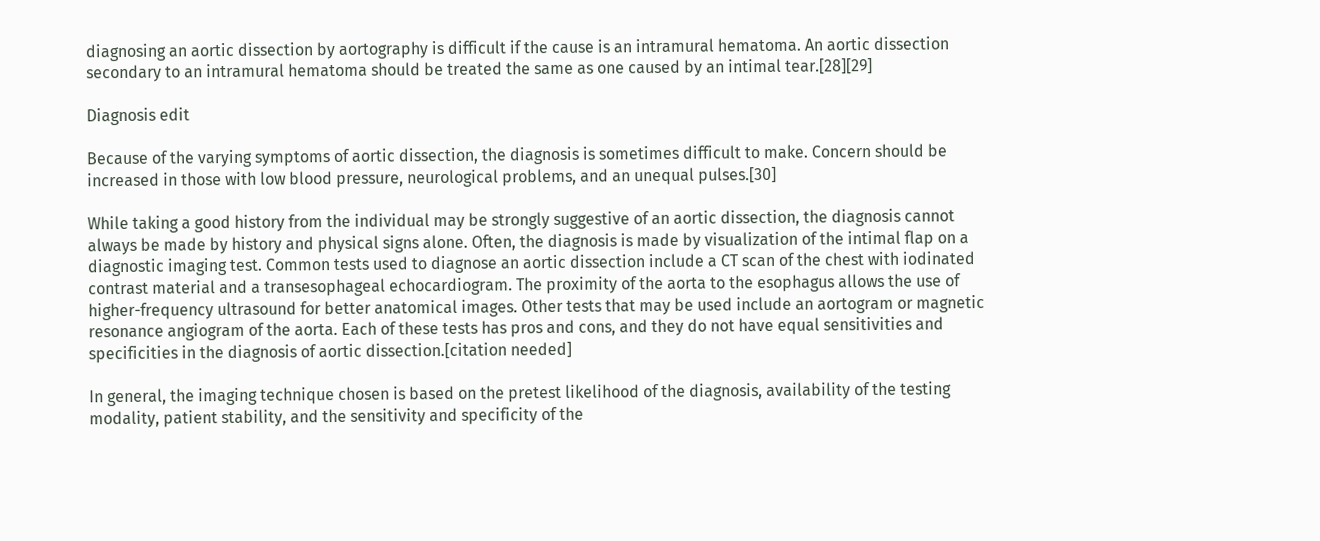diagnosing an aortic dissection by aortography is difficult if the cause is an intramural hematoma. An aortic dissection secondary to an intramural hematoma should be treated the same as one caused by an intimal tear.[28][29]

Diagnosis edit

Because of the varying symptoms of aortic dissection, the diagnosis is sometimes difficult to make. Concern should be increased in those with low blood pressure, neurological problems, and an unequal pulses.[30]

While taking a good history from the individual may be strongly suggestive of an aortic dissection, the diagnosis cannot always be made by history and physical signs alone. Often, the diagnosis is made by visualization of the intimal flap on a diagnostic imaging test. Common tests used to diagnose an aortic dissection include a CT scan of the chest with iodinated contrast material and a transesophageal echocardiogram. The proximity of the aorta to the esophagus allows the use of higher-frequency ultrasound for better anatomical images. Other tests that may be used include an aortogram or magnetic resonance angiogram of the aorta. Each of these tests has pros and cons, and they do not have equal sensitivities and specificities in the diagnosis of aortic dissection.[citation needed]

In general, the imaging technique chosen is based on the pretest likelihood of the diagnosis, availability of the testing modality, patient stability, and the sensitivity and specificity of the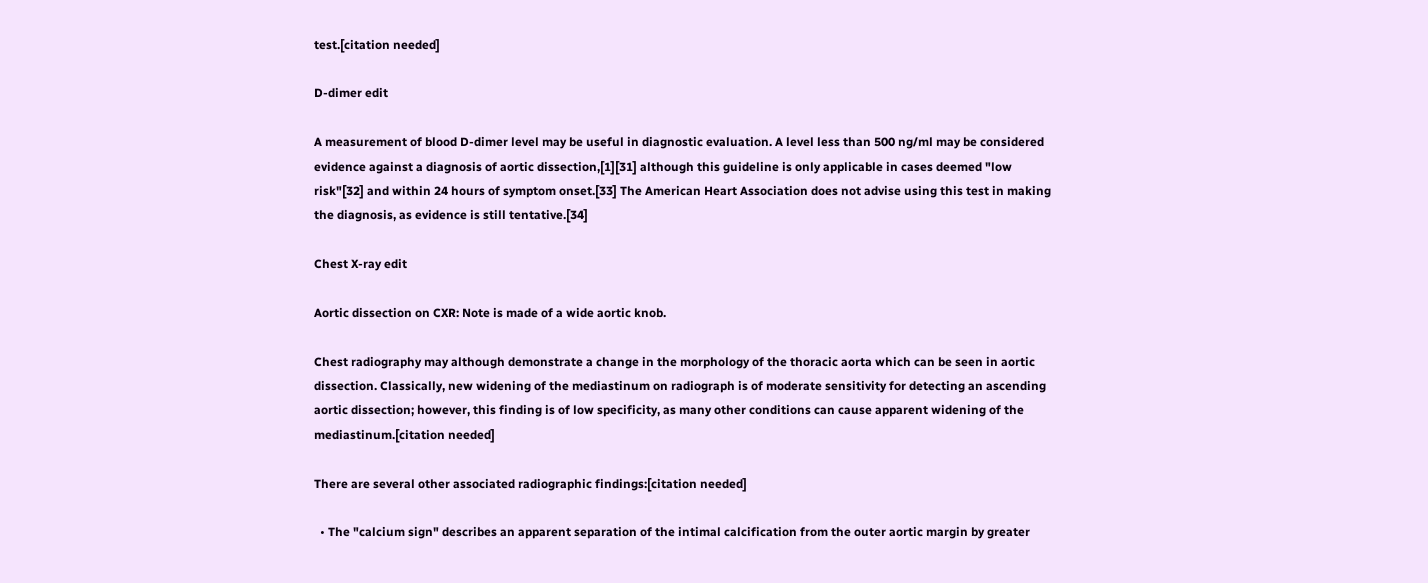test.[citation needed]

D-dimer edit

A measurement of blood D-dimer level may be useful in diagnostic evaluation. A level less than 500 ng/ml may be considered evidence against a diagnosis of aortic dissection,[1][31] although this guideline is only applicable in cases deemed "low risk"[32] and within 24 hours of symptom onset.[33] The American Heart Association does not advise using this test in making the diagnosis, as evidence is still tentative.[34]

Chest X-ray edit

Aortic dissection on CXR: Note is made of a wide aortic knob.

Chest radiography may although demonstrate a change in the morphology of the thoracic aorta which can be seen in aortic dissection. Classically, new widening of the mediastinum on radiograph is of moderate sensitivity for detecting an ascending aortic dissection; however, this finding is of low specificity, as many other conditions can cause apparent widening of the mediastinum.[citation needed]

There are several other associated radiographic findings:[citation needed]

  • The "calcium sign" describes an apparent separation of the intimal calcification from the outer aortic margin by greater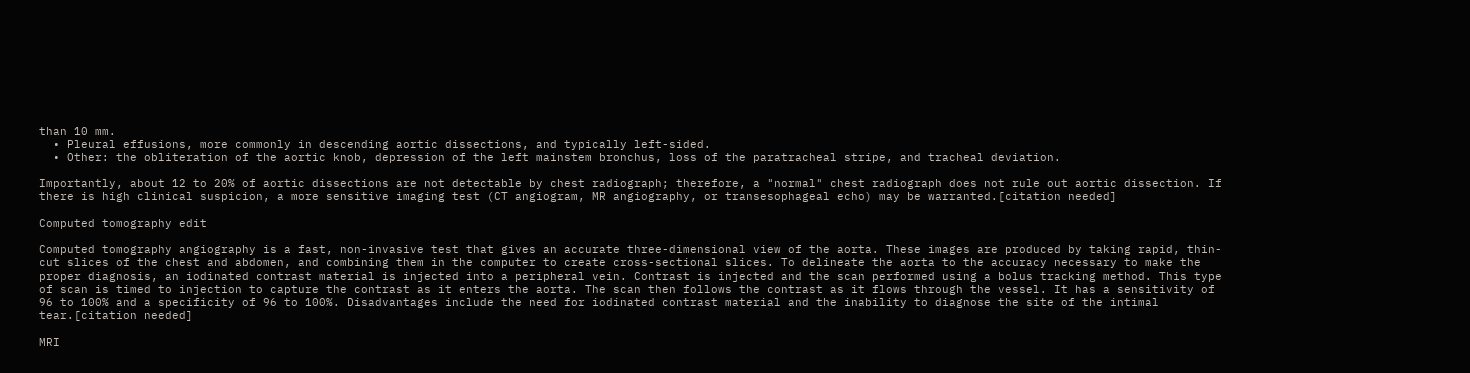than 10 mm.
  • Pleural effusions, more commonly in descending aortic dissections, and typically left-sided.
  • Other: the obliteration of the aortic knob, depression of the left mainstem bronchus, loss of the paratracheal stripe, and tracheal deviation.

Importantly, about 12 to 20% of aortic dissections are not detectable by chest radiograph; therefore, a "normal" chest radiograph does not rule out aortic dissection. If there is high clinical suspicion, a more sensitive imaging test (CT angiogram, MR angiography, or transesophageal echo) may be warranted.[citation needed]

Computed tomography edit

Computed tomography angiography is a fast, non-invasive test that gives an accurate three-dimensional view of the aorta. These images are produced by taking rapid, thin-cut slices of the chest and abdomen, and combining them in the computer to create cross-sectional slices. To delineate the aorta to the accuracy necessary to make the proper diagnosis, an iodinated contrast material is injected into a peripheral vein. Contrast is injected and the scan performed using a bolus tracking method. This type of scan is timed to injection to capture the contrast as it enters the aorta. The scan then follows the contrast as it flows through the vessel. It has a sensitivity of 96 to 100% and a specificity of 96 to 100%. Disadvantages include the need for iodinated contrast material and the inability to diagnose the site of the intimal tear.[citation needed]

MRI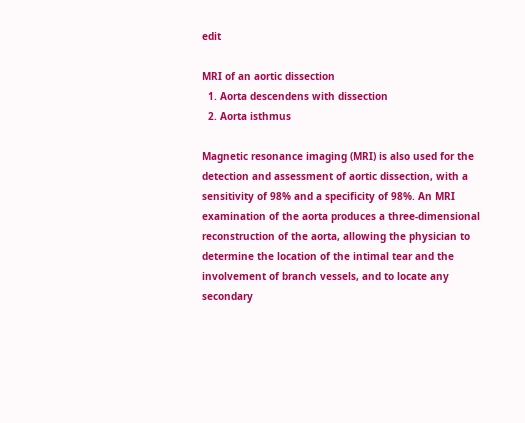edit

MRI of an aortic dissection
  1. Aorta descendens with dissection
  2. Aorta isthmus

Magnetic resonance imaging (MRI) is also used for the detection and assessment of aortic dissection, with a sensitivity of 98% and a specificity of 98%. An MRI examination of the aorta produces a three-dimensional reconstruction of the aorta, allowing the physician to determine the location of the intimal tear and the involvement of branch vessels, and to locate any secondary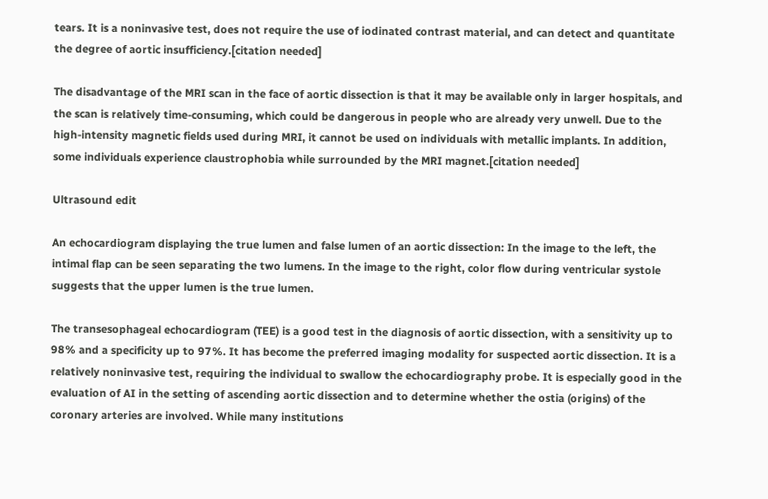tears. It is a noninvasive test, does not require the use of iodinated contrast material, and can detect and quantitate the degree of aortic insufficiency.[citation needed]

The disadvantage of the MRI scan in the face of aortic dissection is that it may be available only in larger hospitals, and the scan is relatively time-consuming, which could be dangerous in people who are already very unwell. Due to the high-intensity magnetic fields used during MRI, it cannot be used on individuals with metallic implants. In addition, some individuals experience claustrophobia while surrounded by the MRI magnet.[citation needed]

Ultrasound edit

An echocardiogram displaying the true lumen and false lumen of an aortic dissection: In the image to the left, the intimal flap can be seen separating the two lumens. In the image to the right, color flow during ventricular systole suggests that the upper lumen is the true lumen.

The transesophageal echocardiogram (TEE) is a good test in the diagnosis of aortic dissection, with a sensitivity up to 98% and a specificity up to 97%. It has become the preferred imaging modality for suspected aortic dissection. It is a relatively noninvasive test, requiring the individual to swallow the echocardiography probe. It is especially good in the evaluation of AI in the setting of ascending aortic dissection and to determine whether the ostia (origins) of the coronary arteries are involved. While many institutions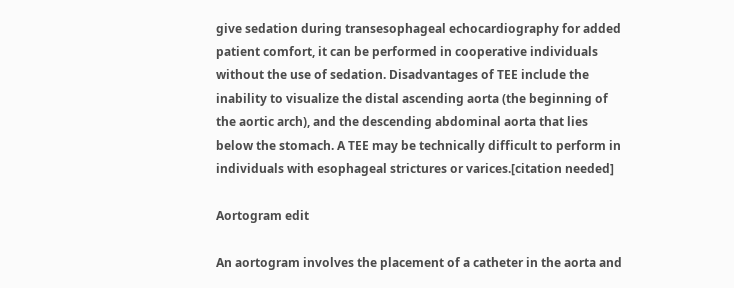give sedation during transesophageal echocardiography for added patient comfort, it can be performed in cooperative individuals without the use of sedation. Disadvantages of TEE include the inability to visualize the distal ascending aorta (the beginning of the aortic arch), and the descending abdominal aorta that lies below the stomach. A TEE may be technically difficult to perform in individuals with esophageal strictures or varices.[citation needed]

Aortogram edit

An aortogram involves the placement of a catheter in the aorta and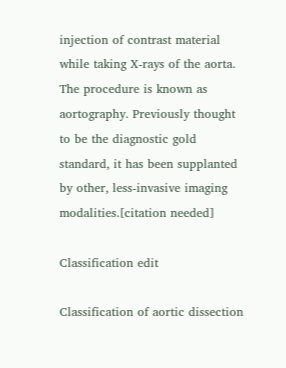injection of contrast material while taking X-rays of the aorta. The procedure is known as aortography. Previously thought to be the diagnostic gold standard, it has been supplanted by other, less-invasive imaging modalities.[citation needed]

Classification edit

Classification of aortic dissection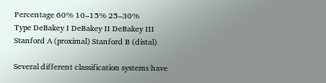Percentage 60% 10–15% 25–30%
Type DeBakey I DeBakey II DeBakey III
Stanford A (proximal) Stanford B (distal)

Several different classification systems have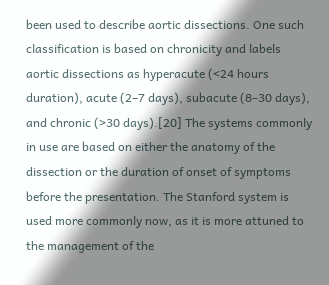been used to describe aortic dissections. One such classification is based on chronicity and labels aortic dissections as hyperacute (<24 hours duration), acute (2–7 days), subacute (8–30 days), and chronic (>30 days).[20] The systems commonly in use are based on either the anatomy of the dissection or the duration of onset of symptoms before the presentation. The Stanford system is used more commonly now, as it is more attuned to the management of the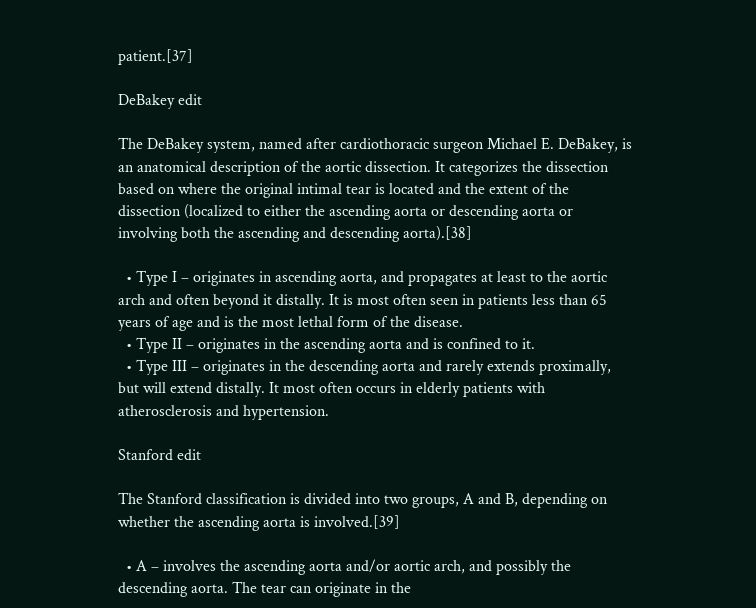patient.[37]

DeBakey edit

The DeBakey system, named after cardiothoracic surgeon Michael E. DeBakey, is an anatomical description of the aortic dissection. It categorizes the dissection based on where the original intimal tear is located and the extent of the dissection (localized to either the ascending aorta or descending aorta or involving both the ascending and descending aorta).[38]

  • Type I – originates in ascending aorta, and propagates at least to the aortic arch and often beyond it distally. It is most often seen in patients less than 65 years of age and is the most lethal form of the disease.
  • Type II – originates in the ascending aorta and is confined to it.
  • Type III – originates in the descending aorta and rarely extends proximally, but will extend distally. It most often occurs in elderly patients with atherosclerosis and hypertension.

Stanford edit

The Stanford classification is divided into two groups, A and B, depending on whether the ascending aorta is involved.[39]

  • A – involves the ascending aorta and/or aortic arch, and possibly the descending aorta. The tear can originate in the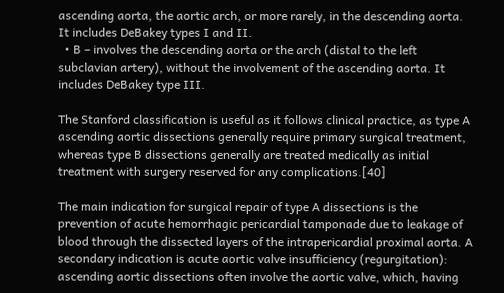ascending aorta, the aortic arch, or more rarely, in the descending aorta. It includes DeBakey types I and II.
  • B – involves the descending aorta or the arch (distal to the left subclavian artery), without the involvement of the ascending aorta. It includes DeBakey type III.

The Stanford classification is useful as it follows clinical practice, as type A ascending aortic dissections generally require primary surgical treatment, whereas type B dissections generally are treated medically as initial treatment with surgery reserved for any complications.[40]

The main indication for surgical repair of type A dissections is the prevention of acute hemorrhagic pericardial tamponade due to leakage of blood through the dissected layers of the intrapericardial proximal aorta. A secondary indication is acute aortic valve insufficiency (regurgitation): ascending aortic dissections often involve the aortic valve, which, having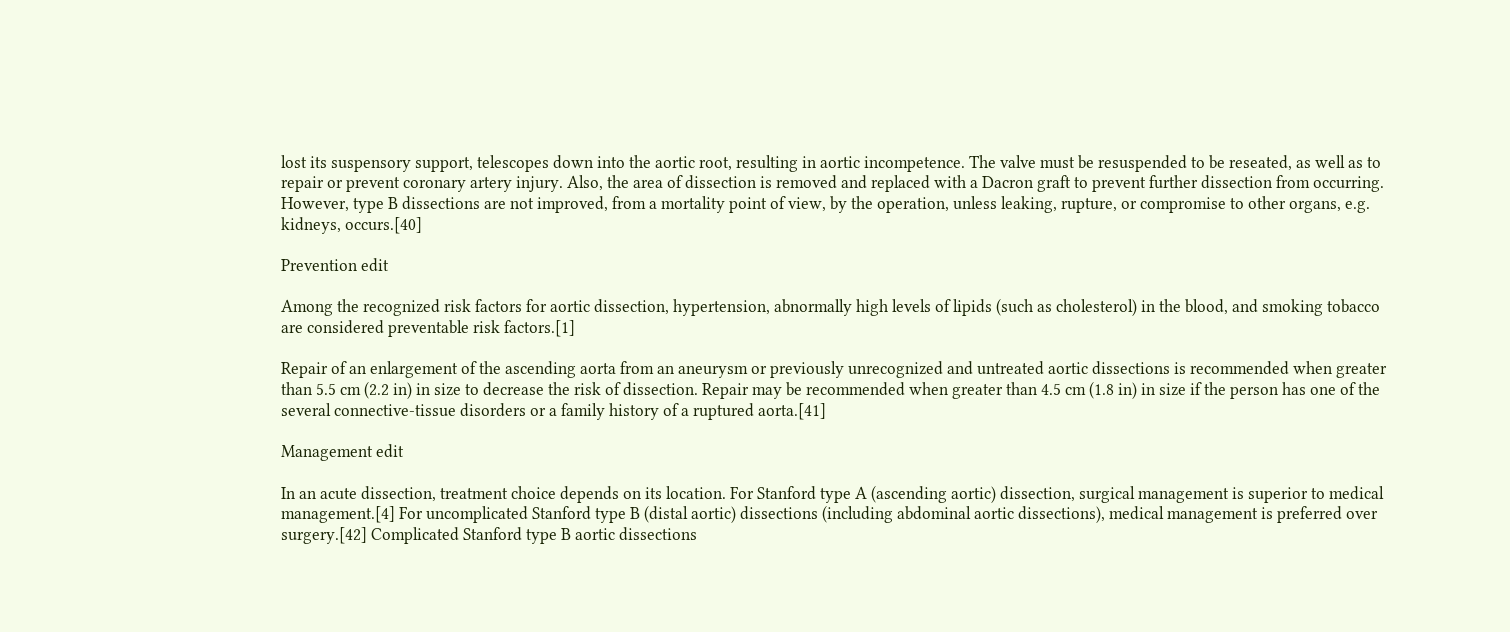lost its suspensory support, telescopes down into the aortic root, resulting in aortic incompetence. The valve must be resuspended to be reseated, as well as to repair or prevent coronary artery injury. Also, the area of dissection is removed and replaced with a Dacron graft to prevent further dissection from occurring. However, type B dissections are not improved, from a mortality point of view, by the operation, unless leaking, rupture, or compromise to other organs, e.g. kidneys, occurs.[40]

Prevention edit

Among the recognized risk factors for aortic dissection, hypertension, abnormally high levels of lipids (such as cholesterol) in the blood, and smoking tobacco are considered preventable risk factors.[1]

Repair of an enlargement of the ascending aorta from an aneurysm or previously unrecognized and untreated aortic dissections is recommended when greater than 5.5 cm (2.2 in) in size to decrease the risk of dissection. Repair may be recommended when greater than 4.5 cm (1.8 in) in size if the person has one of the several connective-tissue disorders or a family history of a ruptured aorta.[41]

Management edit

In an acute dissection, treatment choice depends on its location. For Stanford type A (ascending aortic) dissection, surgical management is superior to medical management.[4] For uncomplicated Stanford type B (distal aortic) dissections (including abdominal aortic dissections), medical management is preferred over surgery.[42] Complicated Stanford type B aortic dissections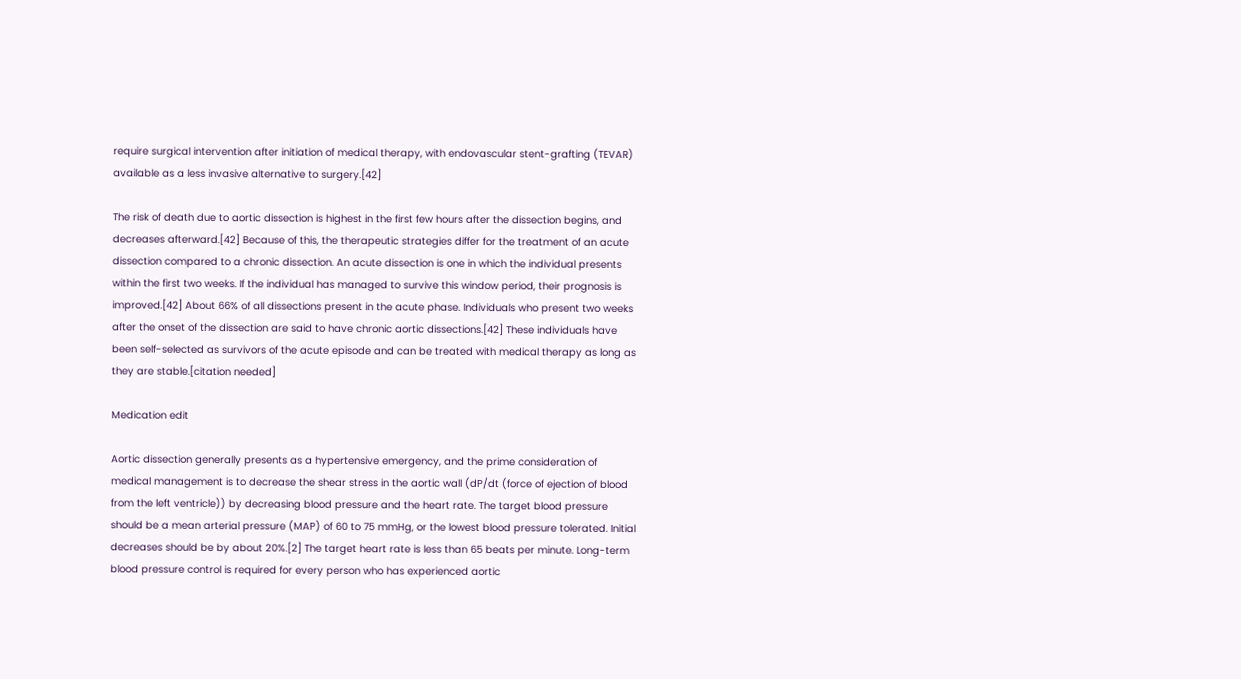require surgical intervention after initiation of medical therapy, with endovascular stent-grafting (TEVAR) available as a less invasive alternative to surgery.[42]

The risk of death due to aortic dissection is highest in the first few hours after the dissection begins, and decreases afterward.[42] Because of this, the therapeutic strategies differ for the treatment of an acute dissection compared to a chronic dissection. An acute dissection is one in which the individual presents within the first two weeks. If the individual has managed to survive this window period, their prognosis is improved.[42] About 66% of all dissections present in the acute phase. Individuals who present two weeks after the onset of the dissection are said to have chronic aortic dissections.[42] These individuals have been self-selected as survivors of the acute episode and can be treated with medical therapy as long as they are stable.[citation needed]

Medication edit

Aortic dissection generally presents as a hypertensive emergency, and the prime consideration of medical management is to decrease the shear stress in the aortic wall (dP/dt (force of ejection of blood from the left ventricle)) by decreasing blood pressure and the heart rate. The target blood pressure should be a mean arterial pressure (MAP) of 60 to 75 mmHg, or the lowest blood pressure tolerated. Initial decreases should be by about 20%.[2] The target heart rate is less than 65 beats per minute. Long-term blood pressure control is required for every person who has experienced aortic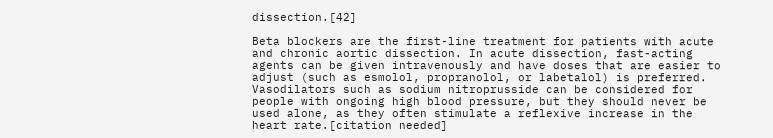dissection.[42]

Beta blockers are the first-line treatment for patients with acute and chronic aortic dissection. In acute dissection, fast-acting agents can be given intravenously and have doses that are easier to adjust (such as esmolol, propranolol, or labetalol) is preferred. Vasodilators such as sodium nitroprusside can be considered for people with ongoing high blood pressure, but they should never be used alone, as they often stimulate a reflexive increase in the heart rate.[citation needed]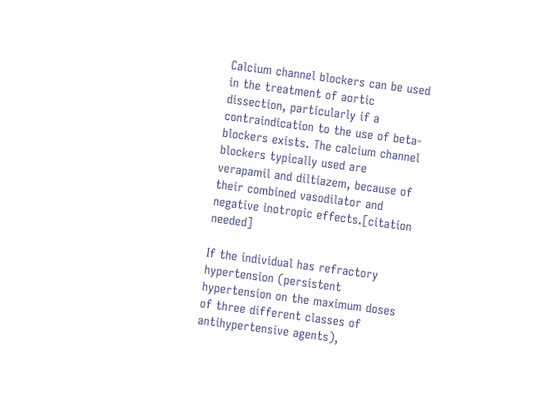Calcium channel blockers can be used in the treatment of aortic dissection, particularly if a contraindication to the use of beta-blockers exists. The calcium channel blockers typically used are verapamil and diltiazem, because of their combined vasodilator and negative inotropic effects.[citation needed]

If the individual has refractory hypertension (persistent hypertension on the maximum doses of three different classes of antihypertensive agents),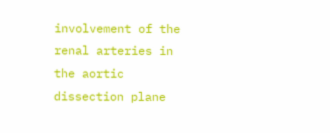involvement of the renal arteries in the aortic dissection plane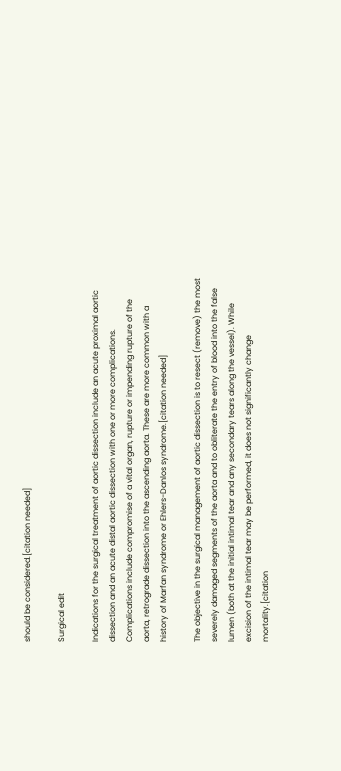should be considered.[citation needed]

Surgical edit

Indications for the surgical treatment of aortic dissection include an acute proximal aortic dissection and an acute distal aortic dissection with one or more complications. Complications include compromise of a vital organ, rupture or impending rupture of the aorta, retrograde dissection into the ascending aorta. These are more common with a history of Marfan syndrome or Ehlers-Danlos syndrome.[citation needed]

The objective in the surgical management of aortic dissection is to resect (remove) the most severely damaged segments of the aorta and to obliterate the entry of blood into the false lumen (both at the initial intimal tear and any secondary tears along the vessel). While excision of the intimal tear may be performed, it does not significantly change mortality.[citation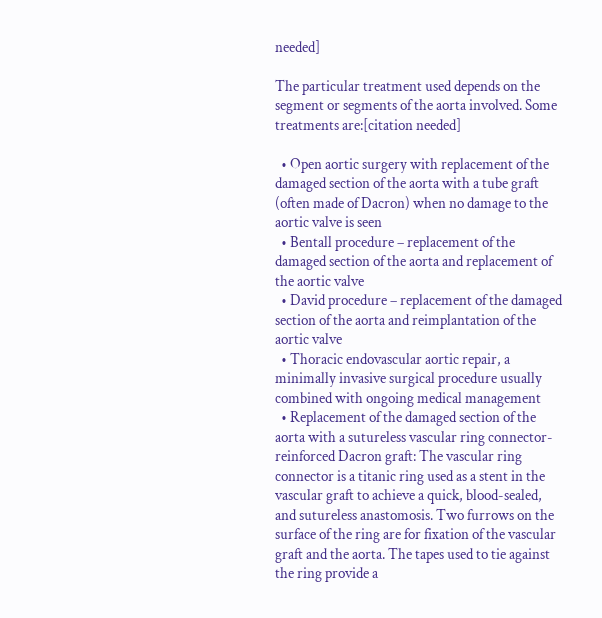needed]

The particular treatment used depends on the segment or segments of the aorta involved. Some treatments are:[citation needed]

  • Open aortic surgery with replacement of the damaged section of the aorta with a tube graft (often made of Dacron) when no damage to the aortic valve is seen
  • Bentall procedure – replacement of the damaged section of the aorta and replacement of the aortic valve
  • David procedure – replacement of the damaged section of the aorta and reimplantation of the aortic valve
  • Thoracic endovascular aortic repair, a minimally invasive surgical procedure usually combined with ongoing medical management
  • Replacement of the damaged section of the aorta with a sutureless vascular ring connector-reinforced Dacron graft: The vascular ring connector is a titanic ring used as a stent in the vascular graft to achieve a quick, blood-sealed, and sutureless anastomosis. Two furrows on the surface of the ring are for fixation of the vascular graft and the aorta. The tapes used to tie against the ring provide a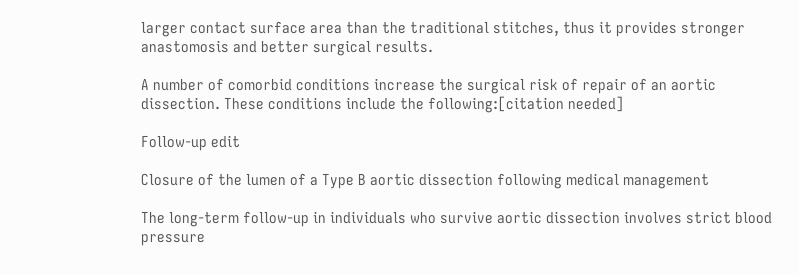larger contact surface area than the traditional stitches, thus it provides stronger anastomosis and better surgical results.

A number of comorbid conditions increase the surgical risk of repair of an aortic dissection. These conditions include the following:[citation needed]

Follow-up edit

Closure of the lumen of a Type B aortic dissection following medical management

The long-term follow-up in individuals who survive aortic dissection involves strict blood pressure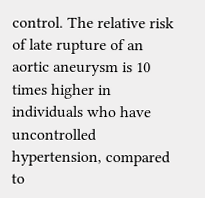control. The relative risk of late rupture of an aortic aneurysm is 10 times higher in individuals who have uncontrolled hypertension, compared to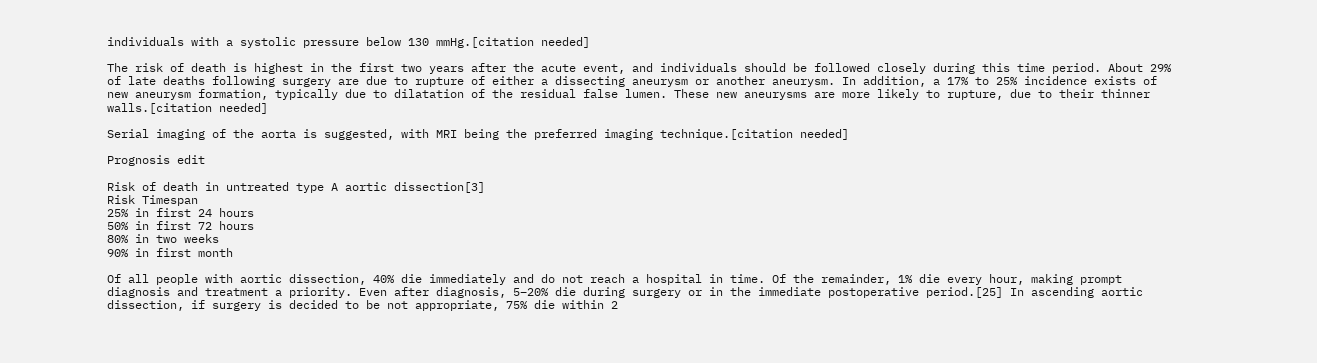individuals with a systolic pressure below 130 mmHg.[citation needed]

The risk of death is highest in the first two years after the acute event, and individuals should be followed closely during this time period. About 29% of late deaths following surgery are due to rupture of either a dissecting aneurysm or another aneurysm. In addition, a 17% to 25% incidence exists of new aneurysm formation, typically due to dilatation of the residual false lumen. These new aneurysms are more likely to rupture, due to their thinner walls.[citation needed]

Serial imaging of the aorta is suggested, with MRI being the preferred imaging technique.[citation needed]

Prognosis edit

Risk of death in untreated type A aortic dissection[3]
Risk Timespan
25% in first 24 hours
50% in first 72 hours
80% in two weeks
90% in first month

Of all people with aortic dissection, 40% die immediately and do not reach a hospital in time. Of the remainder, 1% die every hour, making prompt diagnosis and treatment a priority. Even after diagnosis, 5–20% die during surgery or in the immediate postoperative period.[25] In ascending aortic dissection, if surgery is decided to be not appropriate, 75% die within 2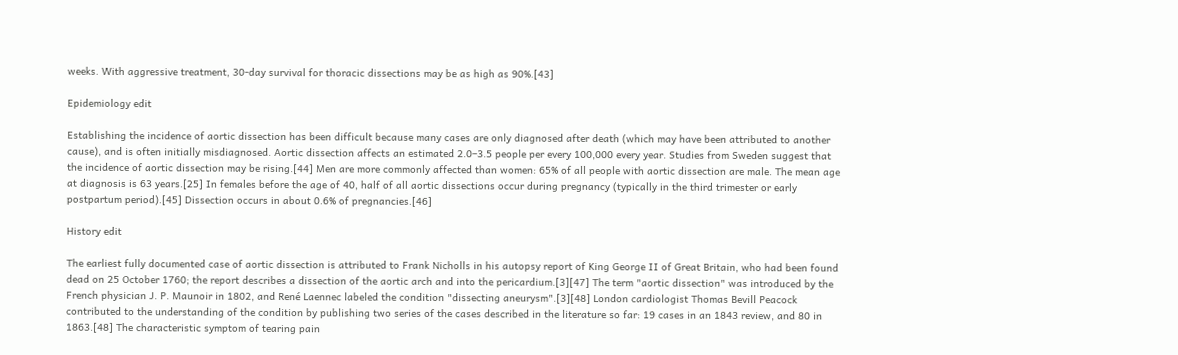weeks. With aggressive treatment, 30-day survival for thoracic dissections may be as high as 90%.[43]

Epidemiology edit

Establishing the incidence of aortic dissection has been difficult because many cases are only diagnosed after death (which may have been attributed to another cause), and is often initially misdiagnosed. Aortic dissection affects an estimated 2.0–3.5 people per every 100,000 every year. Studies from Sweden suggest that the incidence of aortic dissection may be rising.[44] Men are more commonly affected than women: 65% of all people with aortic dissection are male. The mean age at diagnosis is 63 years.[25] In females before the age of 40, half of all aortic dissections occur during pregnancy (typically in the third trimester or early postpartum period).[45] Dissection occurs in about 0.6% of pregnancies.[46]

History edit

The earliest fully documented case of aortic dissection is attributed to Frank Nicholls in his autopsy report of King George II of Great Britain, who had been found dead on 25 October 1760; the report describes a dissection of the aortic arch and into the pericardium.[3][47] The term "aortic dissection" was introduced by the French physician J. P. Maunoir in 1802, and René Laennec labeled the condition "dissecting aneurysm".[3][48] London cardiologist Thomas Bevill Peacock contributed to the understanding of the condition by publishing two series of the cases described in the literature so far: 19 cases in an 1843 review, and 80 in 1863.[48] The characteristic symptom of tearing pain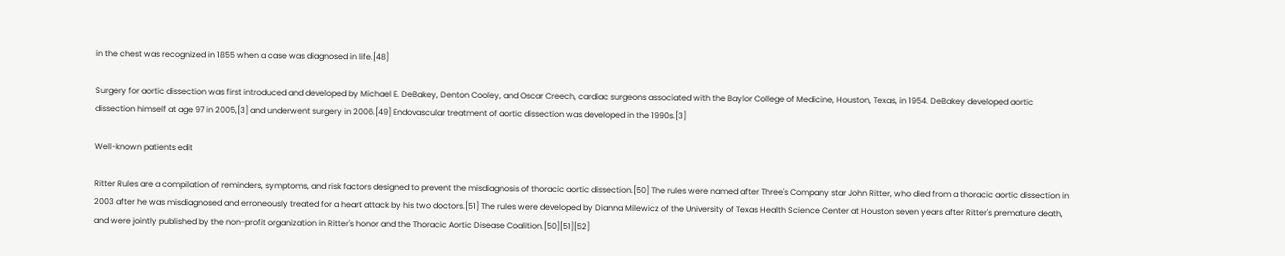in the chest was recognized in 1855 when a case was diagnosed in life.[48]

Surgery for aortic dissection was first introduced and developed by Michael E. DeBakey, Denton Cooley, and Oscar Creech, cardiac surgeons associated with the Baylor College of Medicine, Houston, Texas, in 1954. DeBakey developed aortic dissection himself at age 97 in 2005,[3] and underwent surgery in 2006.[49] Endovascular treatment of aortic dissection was developed in the 1990s.[3]

Well-known patients edit

Ritter Rules are a compilation of reminders, symptoms, and risk factors designed to prevent the misdiagnosis of thoracic aortic dissection.[50] The rules were named after Three's Company star John Ritter, who died from a thoracic aortic dissection in 2003 after he was misdiagnosed and erroneously treated for a heart attack by his two doctors.[51] The rules were developed by Dianna Milewicz of the University of Texas Health Science Center at Houston seven years after Ritter's premature death, and were jointly published by the non-profit organization in Ritter's honor and the Thoracic Aortic Disease Coalition.[50][51][52]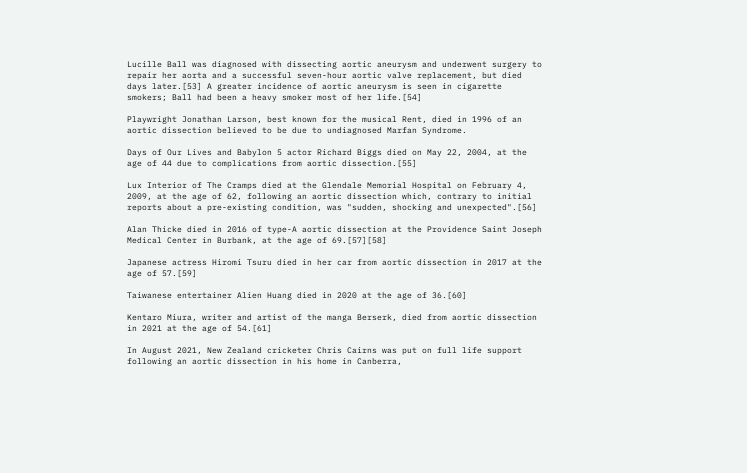Lucille Ball was diagnosed with dissecting aortic aneurysm and underwent surgery to repair her aorta and a successful seven-hour aortic valve replacement, but died days later.[53] A greater incidence of aortic aneurysm is seen in cigarette smokers; Ball had been a heavy smoker most of her life.[54]

Playwright Jonathan Larson, best known for the musical Rent, died in 1996 of an aortic dissection believed to be due to undiagnosed Marfan Syndrome.

Days of Our Lives and Babylon 5 actor Richard Biggs died on May 22, 2004, at the age of 44 due to complications from aortic dissection.[55]

Lux Interior of The Cramps died at the Glendale Memorial Hospital on February 4, 2009, at the age of 62, following an aortic dissection which, contrary to initial reports about a pre-existing condition, was "sudden, shocking and unexpected".[56]

Alan Thicke died in 2016 of type-A aortic dissection at the Providence Saint Joseph Medical Center in Burbank, at the age of 69.[57][58]

Japanese actress Hiromi Tsuru died in her car from aortic dissection in 2017 at the age of 57.[59]

Taiwanese entertainer Alien Huang died in 2020 at the age of 36.[60]

Kentaro Miura, writer and artist of the manga Berserk, died from aortic dissection in 2021 at the age of 54.[61]

In August 2021, New Zealand cricketer Chris Cairns was put on full life support following an aortic dissection in his home in Canberra,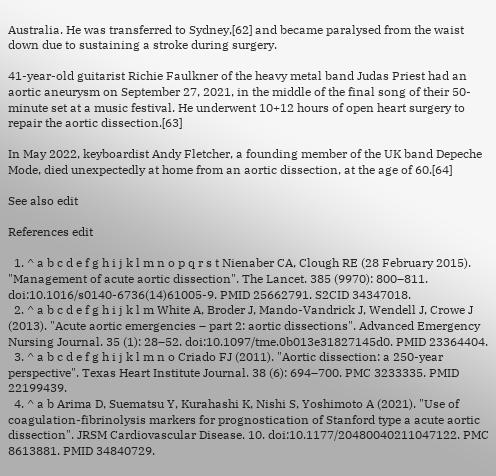Australia. He was transferred to Sydney,[62] and became paralysed from the waist down due to sustaining a stroke during surgery.

41-year-old guitarist Richie Faulkner of the heavy metal band Judas Priest had an aortic aneurysm on September 27, 2021, in the middle of the final song of their 50-minute set at a music festival. He underwent 10+12 hours of open heart surgery to repair the aortic dissection.[63]

In May 2022, keyboardist Andy Fletcher, a founding member of the UK band Depeche Mode, died unexpectedly at home from an aortic dissection, at the age of 60.[64]

See also edit

References edit

  1. ^ a b c d e f g h i j k l m n o p q r s t Nienaber CA, Clough RE (28 February 2015). "Management of acute aortic dissection". The Lancet. 385 (9970): 800–811. doi:10.1016/s0140-6736(14)61005-9. PMID 25662791. S2CID 34347018.
  2. ^ a b c d e f g h i j k l m White A, Broder J, Mando-Vandrick J, Wendell J, Crowe J (2013). "Acute aortic emergencies – part 2: aortic dissections". Advanced Emergency Nursing Journal. 35 (1): 28–52. doi:10.1097/tme.0b013e31827145d0. PMID 23364404.
  3. ^ a b c d e f g h i j k l m n o Criado FJ (2011). "Aortic dissection: a 250-year perspective". Texas Heart Institute Journal. 38 (6): 694–700. PMC 3233335. PMID 22199439.
  4. ^ a b Arima D, Suematsu Y, Kurahashi K, Nishi S, Yoshimoto A (2021). "Use of coagulation-fibrinolysis markers for prognostication of Stanford type a acute aortic dissection". JRSM Cardiovascular Disease. 10. doi:10.1177/20480040211047122. PMC 8613881. PMID 34840729.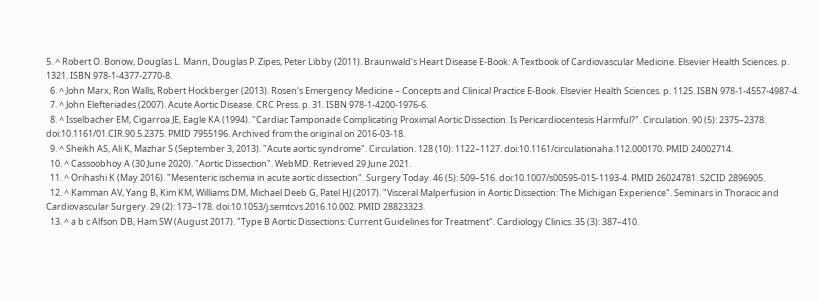5. ^ Robert O. Bonow, Douglas L. Mann, Douglas P. Zipes, Peter Libby (2011). Braunwald's Heart Disease E-Book: A Textbook of Cardiovascular Medicine. Elsevier Health Sciences. p. 1321. ISBN 978-1-4377-2770-8.
  6. ^ John Marx, Ron Walls, Robert Hockberger (2013). Rosen's Emergency Medicine – Concepts and Clinical Practice E-Book. Elsevier Health Sciences. p. 1125. ISBN 978-1-4557-4987-4.
  7. ^ John Elefteriades (2007). Acute Aortic Disease. CRC Press. p. 31. ISBN 978-1-4200-1976-6.
  8. ^ Isselbacher EM, Cigarroa JE, Eagle KA (1994). "Cardiac Tamponade Complicating Proximal Aortic Dissection. Is Pericardiocentesis Harmful?". Circulation. 90 (5): 2375–2378. doi:10.1161/01.CIR.90.5.2375. PMID 7955196. Archived from the original on 2016-03-18.
  9. ^ Sheikh AS, Ali K, Mazhar S (September 3, 2013). "Acute aortic syndrome". Circulation. 128 (10): 1122–1127. doi:10.1161/circulationaha.112.000170. PMID 24002714.
  10. ^ Cassoobhoy A (30 June 2020). "Aortic Dissection". WebMD. Retrieved 29 June 2021.
  11. ^ Orihashi K (May 2016). "Mesenteric ischemia in acute aortic dissection". Surgery Today. 46 (5): 509–516. doi:10.1007/s00595-015-1193-4. PMID 26024781. S2CID 2896905.
  12. ^ Kamman AV, Yang B, Kim KM, Williams DM, Michael Deeb G, Patel HJ (2017). "Visceral Malperfusion in Aortic Dissection: The Michigan Experience". Seminars in Thoracic and Cardiovascular Surgery. 29 (2): 173–178. doi:10.1053/j.semtcvs.2016.10.002. PMID 28823323.
  13. ^ a b c Alfson DB, Ham SW (August 2017). "Type B Aortic Dissections: Current Guidelines for Treatment". Cardiology Clinics. 35 (3): 387–410.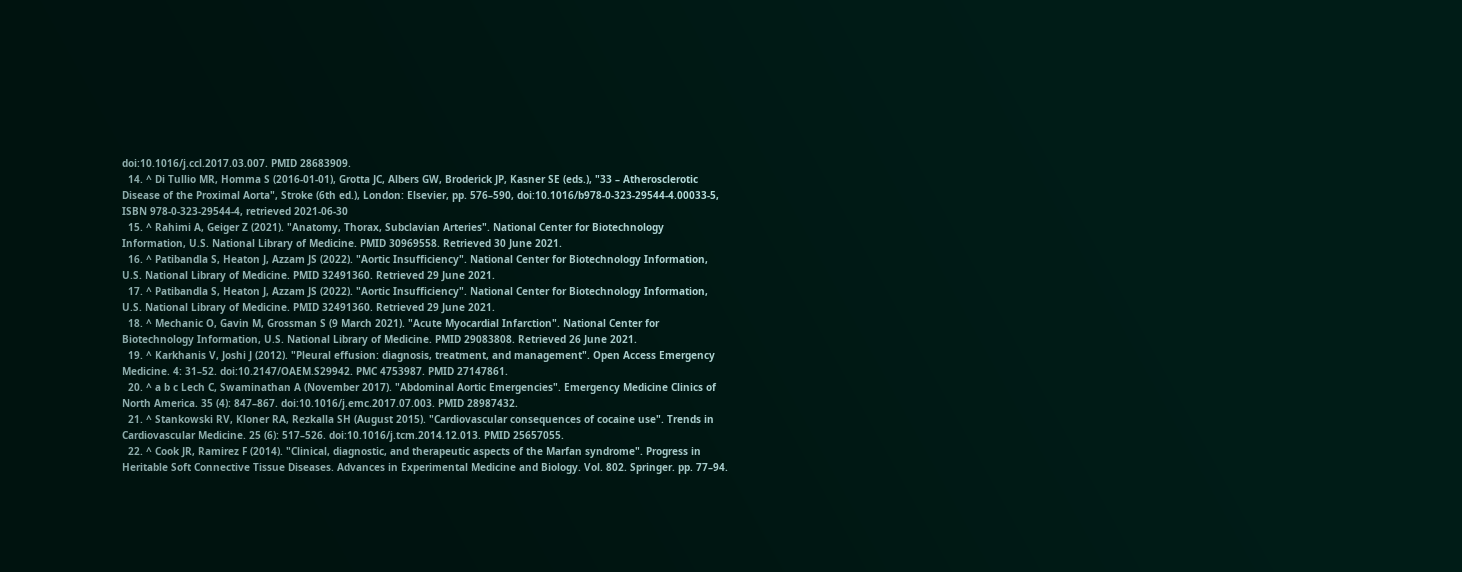doi:10.1016/j.ccl.2017.03.007. PMID 28683909.
  14. ^ Di Tullio MR, Homma S (2016-01-01), Grotta JC, Albers GW, Broderick JP, Kasner SE (eds.), "33 – Atherosclerotic Disease of the Proximal Aorta", Stroke (6th ed.), London: Elsevier, pp. 576–590, doi:10.1016/b978-0-323-29544-4.00033-5, ISBN 978-0-323-29544-4, retrieved 2021-06-30
  15. ^ Rahimi A, Geiger Z (2021). "Anatomy, Thorax, Subclavian Arteries". National Center for Biotechnology Information, U.S. National Library of Medicine. PMID 30969558. Retrieved 30 June 2021.
  16. ^ Patibandla S, Heaton J, Azzam JS (2022). "Aortic Insufficiency". National Center for Biotechnology Information, U.S. National Library of Medicine. PMID 32491360. Retrieved 29 June 2021.
  17. ^ Patibandla S, Heaton J, Azzam JS (2022). "Aortic Insufficiency". National Center for Biotechnology Information, U.S. National Library of Medicine. PMID 32491360. Retrieved 29 June 2021.
  18. ^ Mechanic O, Gavin M, Grossman S (9 March 2021). "Acute Myocardial Infarction". National Center for Biotechnology Information, U.S. National Library of Medicine. PMID 29083808. Retrieved 26 June 2021.
  19. ^ Karkhanis V, Joshi J (2012). "Pleural effusion: diagnosis, treatment, and management". Open Access Emergency Medicine. 4: 31–52. doi:10.2147/OAEM.S29942. PMC 4753987. PMID 27147861.
  20. ^ a b c Lech C, Swaminathan A (November 2017). "Abdominal Aortic Emergencies". Emergency Medicine Clinics of North America. 35 (4): 847–867. doi:10.1016/j.emc.2017.07.003. PMID 28987432.
  21. ^ Stankowski RV, Kloner RA, Rezkalla SH (August 2015). "Cardiovascular consequences of cocaine use". Trends in Cardiovascular Medicine. 25 (6): 517–526. doi:10.1016/j.tcm.2014.12.013. PMID 25657055.
  22. ^ Cook JR, Ramirez F (2014). "Clinical, diagnostic, and therapeutic aspects of the Marfan syndrome". Progress in Heritable Soft Connective Tissue Diseases. Advances in Experimental Medicine and Biology. Vol. 802. Springer. pp. 77–94.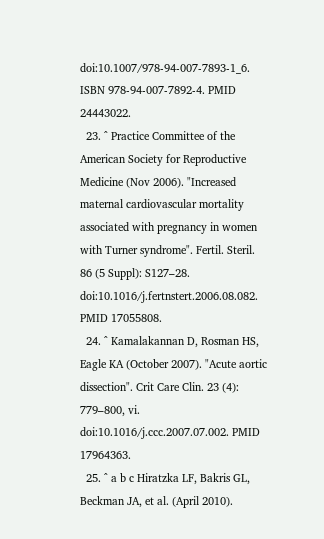doi:10.1007/978-94-007-7893-1_6. ISBN 978-94-007-7892-4. PMID 24443022.
  23. ^ Practice Committee of the American Society for Reproductive Medicine (Nov 2006). "Increased maternal cardiovascular mortality associated with pregnancy in women with Turner syndrome". Fertil. Steril. 86 (5 Suppl): S127–28. doi:10.1016/j.fertnstert.2006.08.082. PMID 17055808.
  24. ^ Kamalakannan D, Rosman HS, Eagle KA (October 2007). "Acute aortic dissection". Crit Care Clin. 23 (4): 779–800, vi. doi:10.1016/j.ccc.2007.07.002. PMID 17964363.
  25. ^ a b c Hiratzka LF, Bakris GL, Beckman JA, et al. (April 2010).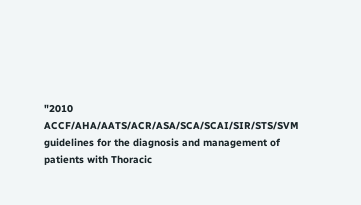"2010 ACCF/AHA/AATS/ACR/ASA/SCA/SCAI/SIR/STS/SVM guidelines for the diagnosis and management of patients with Thoracic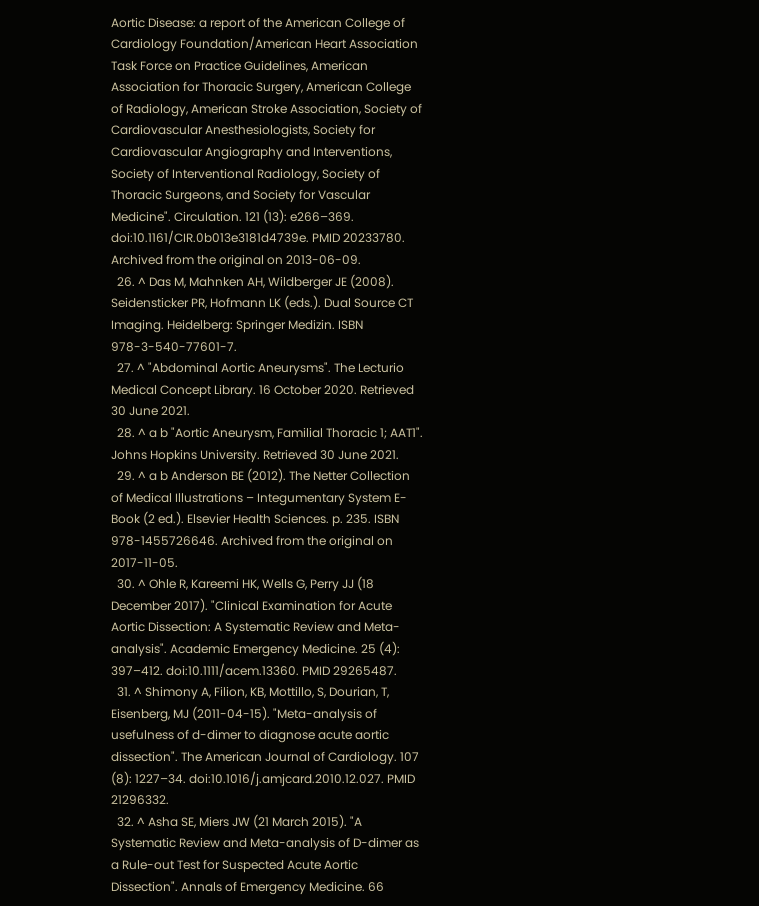Aortic Disease: a report of the American College of Cardiology Foundation/American Heart Association Task Force on Practice Guidelines, American Association for Thoracic Surgery, American College of Radiology, American Stroke Association, Society of Cardiovascular Anesthesiologists, Society for Cardiovascular Angiography and Interventions, Society of Interventional Radiology, Society of Thoracic Surgeons, and Society for Vascular Medicine". Circulation. 121 (13): e266–369. doi:10.1161/CIR.0b013e3181d4739e. PMID 20233780. Archived from the original on 2013-06-09.
  26. ^ Das M, Mahnken AH, Wildberger JE (2008). Seidensticker PR, Hofmann LK (eds.). Dual Source CT Imaging. Heidelberg: Springer Medizin. ISBN 978-3-540-77601-7.
  27. ^ "Abdominal Aortic Aneurysms". The Lecturio Medical Concept Library. 16 October 2020. Retrieved 30 June 2021.
  28. ^ a b "Aortic Aneurysm, Familial Thoracic 1; AAT1". Johns Hopkins University. Retrieved 30 June 2021.
  29. ^ a b Anderson BE (2012). The Netter Collection of Medical Illustrations – Integumentary System E-Book (2 ed.). Elsevier Health Sciences. p. 235. ISBN 978-1455726646. Archived from the original on 2017-11-05.
  30. ^ Ohle R, Kareemi HK, Wells G, Perry JJ (18 December 2017). "Clinical Examination for Acute Aortic Dissection: A Systematic Review and Meta-analysis". Academic Emergency Medicine. 25 (4): 397–412. doi:10.1111/acem.13360. PMID 29265487.
  31. ^ Shimony A, Filion, KB, Mottillo, S, Dourian, T, Eisenberg, MJ (2011-04-15). "Meta-analysis of usefulness of d-dimer to diagnose acute aortic dissection". The American Journal of Cardiology. 107 (8): 1227–34. doi:10.1016/j.amjcard.2010.12.027. PMID 21296332.
  32. ^ Asha SE, Miers JW (21 March 2015). "A Systematic Review and Meta-analysis of D-dimer as a Rule-out Test for Suspected Acute Aortic Dissection". Annals of Emergency Medicine. 66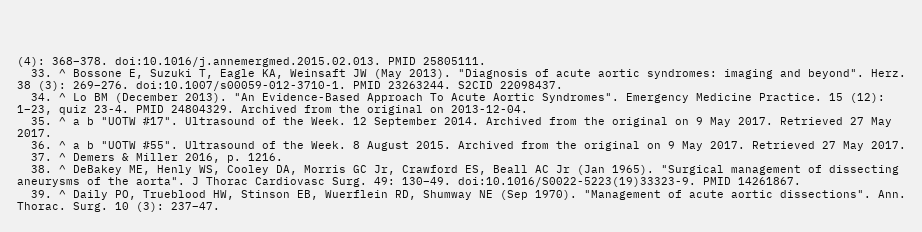(4): 368–378. doi:10.1016/j.annemergmed.2015.02.013. PMID 25805111.
  33. ^ Bossone E, Suzuki T, Eagle KA, Weinsaft JW (May 2013). "Diagnosis of acute aortic syndromes: imaging and beyond". Herz. 38 (3): 269–276. doi:10.1007/s00059-012-3710-1. PMID 23263244. S2CID 22098437.
  34. ^ Lo BM (December 2013). "An Evidence-Based Approach To Acute Aortic Syndromes". Emergency Medicine Practice. 15 (12): 1–23, quiz 23-4. PMID 24804329. Archived from the original on 2013-12-04.
  35. ^ a b "UOTW #17". Ultrasound of the Week. 12 September 2014. Archived from the original on 9 May 2017. Retrieved 27 May 2017.
  36. ^ a b "UOTW #55". Ultrasound of the Week. 8 August 2015. Archived from the original on 9 May 2017. Retrieved 27 May 2017.
  37. ^ Demers & Miller 2016, p. 1216.
  38. ^ DeBakey ME, Henly WS, Cooley DA, Morris GC Jr, Crawford ES, Beall AC Jr (Jan 1965). "Surgical management of dissecting aneurysms of the aorta". J Thorac Cardiovasc Surg. 49: 130–49. doi:10.1016/S0022-5223(19)33323-9. PMID 14261867.
  39. ^ Daily PO, Trueblood HW, Stinson EB, Wuerflein RD, Shumway NE (Sep 1970). "Management of acute aortic dissections". Ann. Thorac. Surg. 10 (3): 237–47.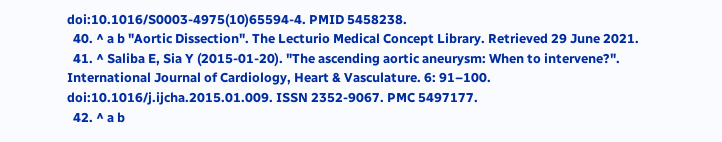doi:10.1016/S0003-4975(10)65594-4. PMID 5458238.
  40. ^ a b "Aortic Dissection". The Lecturio Medical Concept Library. Retrieved 29 June 2021.
  41. ^ Saliba E, Sia Y (2015-01-20). "The ascending aortic aneurysm: When to intervene?". International Journal of Cardiology, Heart & Vasculature. 6: 91–100. doi:10.1016/j.ijcha.2015.01.009. ISSN 2352-9067. PMC 5497177.
  42. ^ a b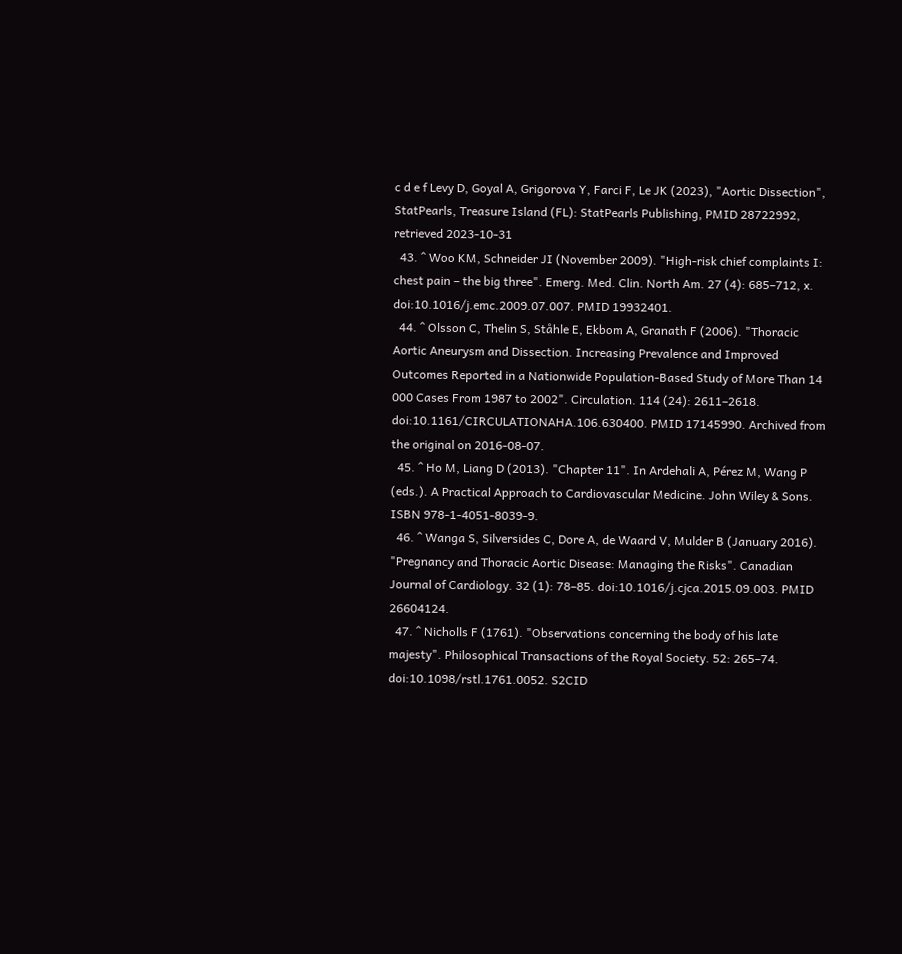c d e f Levy D, Goyal A, Grigorova Y, Farci F, Le JK (2023), "Aortic Dissection", StatPearls, Treasure Island (FL): StatPearls Publishing, PMID 28722992, retrieved 2023-10-31
  43. ^ Woo KM, Schneider JI (November 2009). "High-risk chief complaints I: chest pain – the big three". Emerg. Med. Clin. North Am. 27 (4): 685–712, x. doi:10.1016/j.emc.2009.07.007. PMID 19932401.
  44. ^ Olsson C, Thelin S, Ståhle E, Ekbom A, Granath F (2006). "Thoracic Aortic Aneurysm and Dissection. Increasing Prevalence and Improved Outcomes Reported in a Nationwide Population-Based Study of More Than 14 000 Cases From 1987 to 2002". Circulation. 114 (24): 2611–2618. doi:10.1161/CIRCULATIONAHA.106.630400. PMID 17145990. Archived from the original on 2016-08-07.
  45. ^ Ho M, Liang D (2013). "Chapter 11". In Ardehali A, Pérez M, Wang P (eds.). A Practical Approach to Cardiovascular Medicine. John Wiley & Sons. ISBN 978-1-4051-8039-9.
  46. ^ Wanga S, Silversides C, Dore A, de Waard V, Mulder B (January 2016). "Pregnancy and Thoracic Aortic Disease: Managing the Risks". Canadian Journal of Cardiology. 32 (1): 78–85. doi:10.1016/j.cjca.2015.09.003. PMID 26604124.
  47. ^ Nicholls F (1761). "Observations concerning the body of his late majesty". Philosophical Transactions of the Royal Society. 52: 265–74. doi:10.1098/rstl.1761.0052. S2CID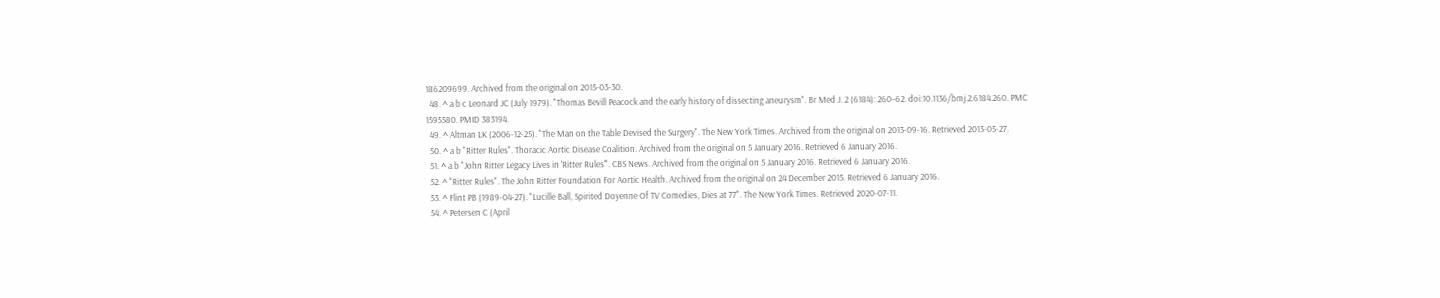186209699. Archived from the original on 2015-03-30.
  48. ^ a b c Leonard JC (July 1979). "Thomas Bevill Peacock and the early history of dissecting aneurysm". Br Med J. 2 (6184): 260–62. doi:10.1136/bmj.2.6184.260. PMC 1595580. PMID 383194.
  49. ^ Altman LK (2006-12-25). "The Man on the Table Devised the Surgery". The New York Times. Archived from the original on 2013-09-16. Retrieved 2013-05-27.
  50. ^ a b "Ritter Rules". Thoracic Aortic Disease Coalition. Archived from the original on 5 January 2016. Retrieved 6 January 2016.
  51. ^ a b "John Ritter Legacy Lives in 'Ritter Rules'". CBS News. Archived from the original on 5 January 2016. Retrieved 6 January 2016.
  52. ^ "Ritter Rules". The John Ritter Foundation For Aortic Health. Archived from the original on 24 December 2015. Retrieved 6 January 2016.
  53. ^ Flint PB (1989-04-27). "Lucille Ball, Spirited Doyenne Of TV Comedies, Dies at 77". The New York Times. Retrieved 2020-07-11.
  54. ^ Petersen C (April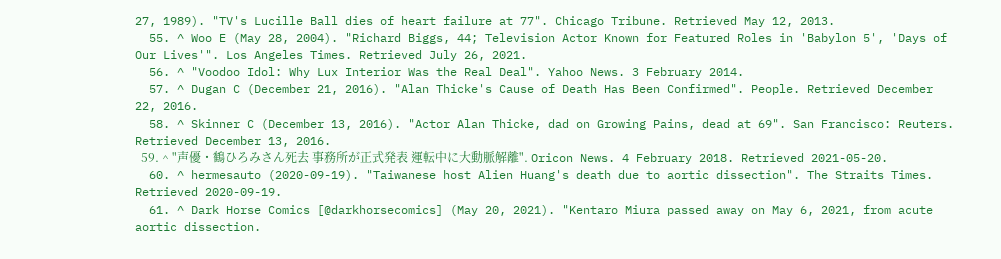27, 1989). "TV's Lucille Ball dies of heart failure at 77". Chicago Tribune. Retrieved May 12, 2013.
  55. ^ Woo E (May 28, 2004). "Richard Biggs, 44; Television Actor Known for Featured Roles in 'Babylon 5', 'Days of Our Lives'". Los Angeles Times. Retrieved July 26, 2021.
  56. ^ "Voodoo Idol: Why Lux Interior Was the Real Deal". Yahoo News. 3 February 2014.
  57. ^ Dugan C (December 21, 2016). "Alan Thicke's Cause of Death Has Been Confirmed". People. Retrieved December 22, 2016.
  58. ^ Skinner C (December 13, 2016). "Actor Alan Thicke, dad on Growing Pains, dead at 69". San Francisco: Reuters. Retrieved December 13, 2016.
  59. ^ "声優・鶴ひろみさん死去 事務所が正式発表 運転中に大動脈解離". Oricon News. 4 February 2018. Retrieved 2021-05-20.
  60. ^ hermesauto (2020-09-19). "Taiwanese host Alien Huang's death due to aortic dissection". The Straits Times. Retrieved 2020-09-19.
  61. ^ Dark Horse Comics [@darkhorsecomics] (May 20, 2021). "Kentaro Miura passed away on May 6, 2021, from acute aortic dissection.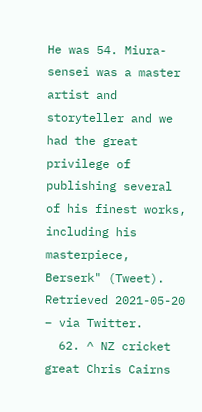He was 54. Miura-sensei was a master artist and storyteller and we had the great privilege of publishing several of his finest works, including his masterpiece, Berserk" (Tweet). Retrieved 2021-05-20 – via Twitter.
  62. ^ NZ cricket great Chris Cairns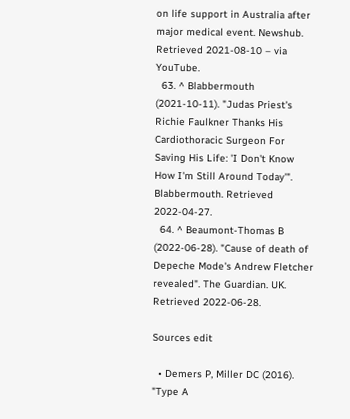on life support in Australia after major medical event. Newshub. Retrieved 2021-08-10 – via YouTube.
  63. ^ Blabbermouth (2021-10-11). "Judas Priest's Richie Faulkner Thanks His Cardiothoracic Surgeon For Saving His Life: 'I Don't Know How I'm Still Around Today'". Blabbermouth. Retrieved 2022-04-27.
  64. ^ Beaumont-Thomas B (2022-06-28). "Cause of death of Depeche Mode's Andrew Fletcher revealed". The Guardian. UK. Retrieved 2022-06-28.

Sources edit

  • Demers P, Miller DC (2016). "Type A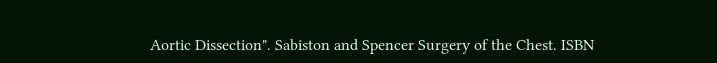Aortic Dissection". Sabiston and Spencer Surgery of the Chest. ISBN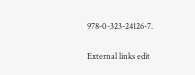978-0-323-24126-7.

External links edit